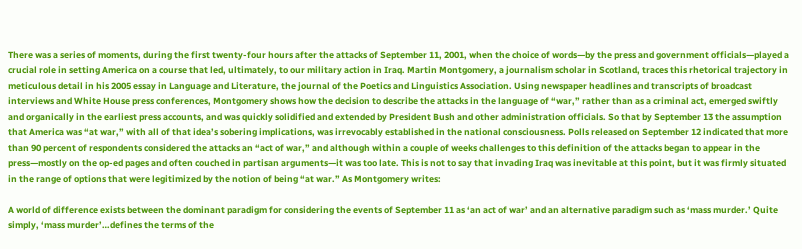There was a series of moments, during the first twenty-four hours after the attacks of September 11, 2001, when the choice of words—by the press and government officials—played a crucial role in setting America on a course that led, ultimately, to our military action in Iraq. Martin Montgomery, a journalism scholar in Scotland, traces this rhetorical trajectory in meticulous detail in his 2005 essay in Language and Literature, the journal of the Poetics and Linguistics Association. Using newspaper headlines and transcripts of broadcast interviews and White House press conferences, Montgomery shows how the decision to describe the attacks in the language of “war,” rather than as a criminal act, emerged swiftly and organically in the earliest press accounts, and was quickly solidified and extended by President Bush and other administration officials. So that by September 13 the assumption that America was “at war,” with all of that idea’s sobering implications, was irrevocably established in the national consciousness. Polls released on September 12 indicated that more than 90 percent of respondents considered the attacks an “act of war,” and although within a couple of weeks challenges to this definition of the attacks began to appear in the press—mostly on the op-ed pages and often couched in partisan arguments—it was too late. This is not to say that invading Iraq was inevitable at this point, but it was firmly situated in the range of options that were legitimized by the notion of being “at war.” As Montgomery writes:

A world of difference exists between the dominant paradigm for considering the events of September 11 as ‘an act of war’ and an alternative paradigm such as ‘mass murder.’ Quite simply, ‘mass murder’…defines the terms of the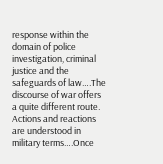response within the domain of police investigation, criminal justice and the safeguards of law….The discourse of war offers a quite different route. Actions and reactions are understood in military terms….Once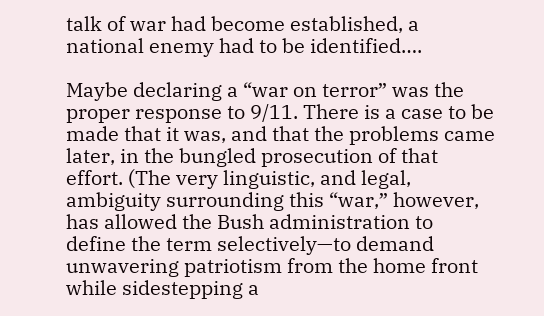talk of war had become established, a national enemy had to be identified….

Maybe declaring a “war on terror” was the proper response to 9/11. There is a case to be made that it was, and that the problems came later, in the bungled prosecution of that effort. (The very linguistic, and legal, ambiguity surrounding this “war,” however, has allowed the Bush administration to define the term selectively—to demand unwavering patriotism from the home front while sidestepping a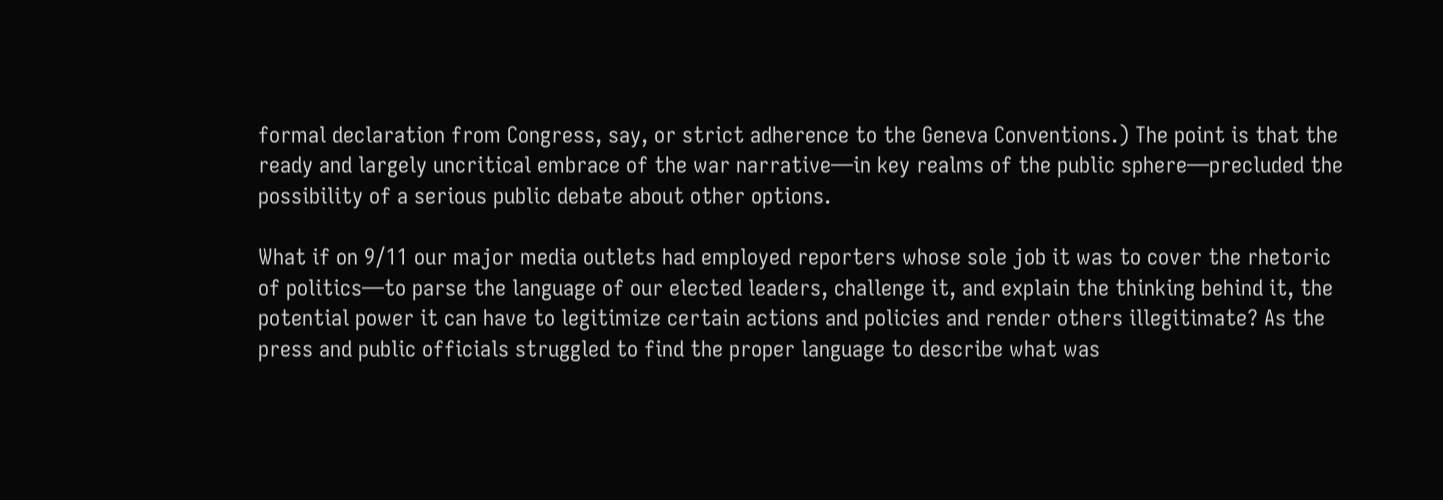formal declaration from Congress, say, or strict adherence to the Geneva Conventions.) The point is that the ready and largely uncritical embrace of the war narrative—in key realms of the public sphere—precluded the possibility of a serious public debate about other options.

What if on 9/11 our major media outlets had employed reporters whose sole job it was to cover the rhetoric of politics—to parse the language of our elected leaders, challenge it, and explain the thinking behind it, the potential power it can have to legitimize certain actions and policies and render others illegitimate? As the press and public officials struggled to find the proper language to describe what was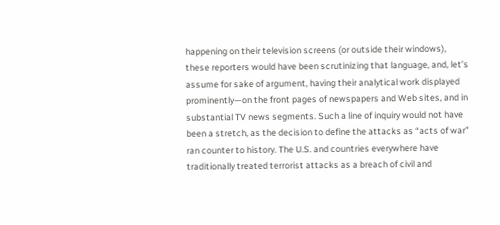happening on their television screens (or outside their windows), these reporters would have been scrutinizing that language, and, let’s assume for sake of argument, having their analytical work displayed prominently—on the front pages of newspapers and Web sites, and in substantial TV news segments. Such a line of inquiry would not have been a stretch, as the decision to define the attacks as “acts of war” ran counter to history. The U.S. and countries everywhere have traditionally treated terrorist attacks as a breach of civil and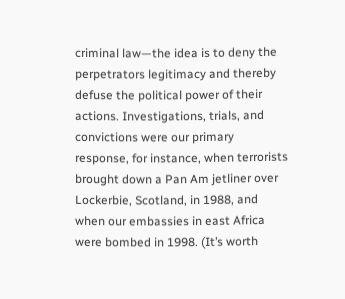criminal law—the idea is to deny the perpetrators legitimacy and thereby defuse the political power of their actions. Investigations, trials, and convictions were our primary response, for instance, when terrorists brought down a Pan Am jetliner over Lockerbie, Scotland, in 1988, and when our embassies in east Africa were bombed in 1998. (It’s worth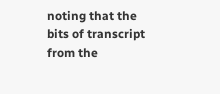noting that the bits of transcript from the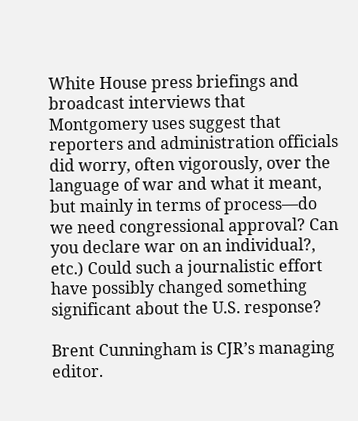White House press briefings and broadcast interviews that Montgomery uses suggest that reporters and administration officials did worry, often vigorously, over the language of war and what it meant, but mainly in terms of process—do we need congressional approval? Can you declare war on an individual?, etc.) Could such a journalistic effort have possibly changed something significant about the U.S. response?

Brent Cunningham is CJR’s managing editor.